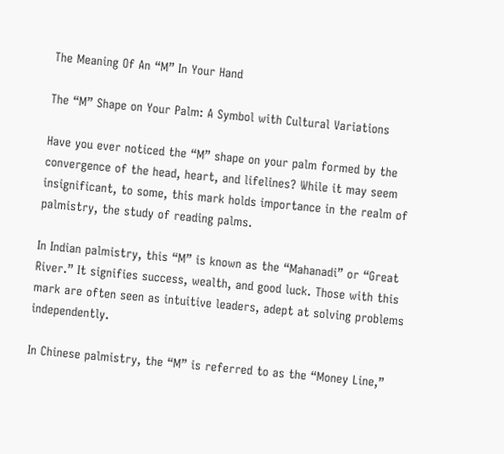The Meaning Of An “M” In Your Hand

The “M” Shape on Your Palm: A Symbol with Cultural Variations

Have you ever noticed the “M” shape on your palm formed by the convergence of the head, heart, and lifelines? While it may seem insignificant, to some, this mark holds importance in the realm of palmistry, the study of reading palms.

In Indian palmistry, this “M” is known as the “Mahanadi” or “Great River.” It signifies success, wealth, and good luck. Those with this mark are often seen as intuitive leaders, adept at solving problems independently.

In Chinese palmistry, the “M” is referred to as the “Money Line,”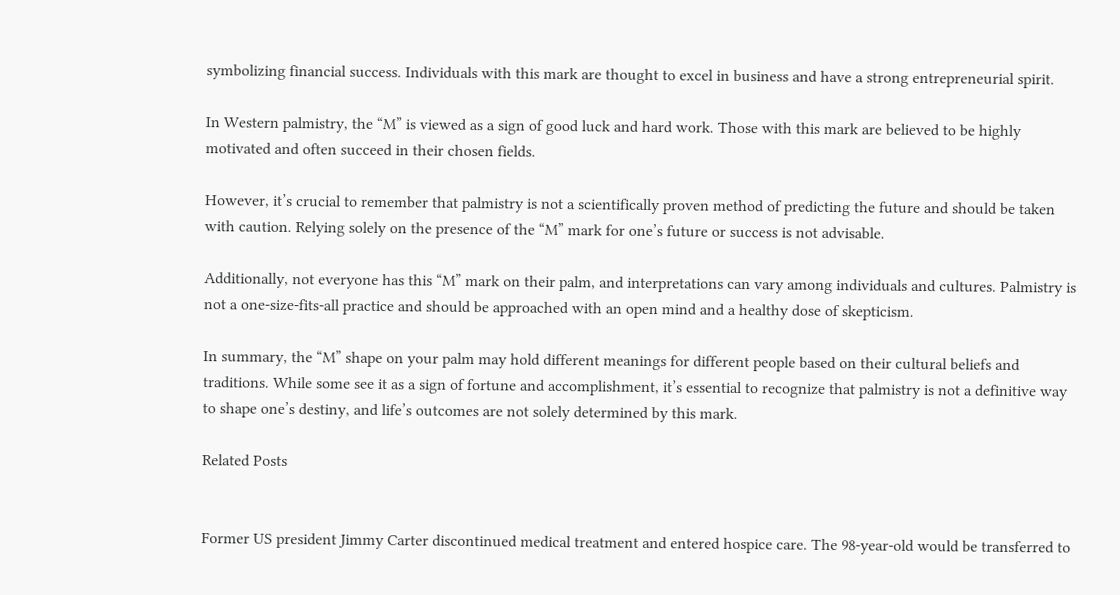symbolizing financial success. Individuals with this mark are thought to excel in business and have a strong entrepreneurial spirit.

In Western palmistry, the “M” is viewed as a sign of good luck and hard work. Those with this mark are believed to be highly motivated and often succeed in their chosen fields.

However, it’s crucial to remember that palmistry is not a scientifically proven method of predicting the future and should be taken with caution. Relying solely on the presence of the “M” mark for one’s future or success is not advisable.

Additionally, not everyone has this “M” mark on their palm, and interpretations can vary among individuals and cultures. Palmistry is not a one-size-fits-all practice and should be approached with an open mind and a healthy dose of skepticism.

In summary, the “M” shape on your palm may hold different meanings for different people based on their cultural beliefs and traditions. While some see it as a sign of fortune and accomplishment, it’s essential to recognize that palmistry is not a definitive way to shape one’s destiny, and life’s outcomes are not solely determined by this mark.

Related Posts


Former US president Jimmy Carter discontinued medical treatment and entered hospice care. The 98-year-old would be transferred to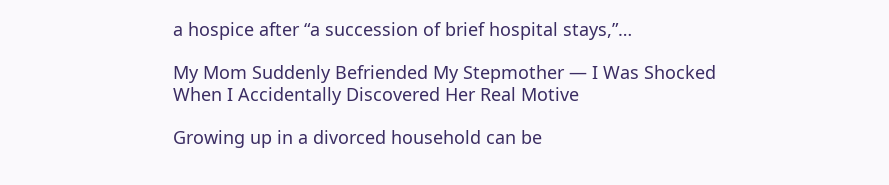a hospice after “a succession of brief hospital stays,”…

My Mom Suddenly Befriended My Stepmother — I Was Shocked When I Accidentally Discovered Her Real Motive

Growing up in a divorced household can be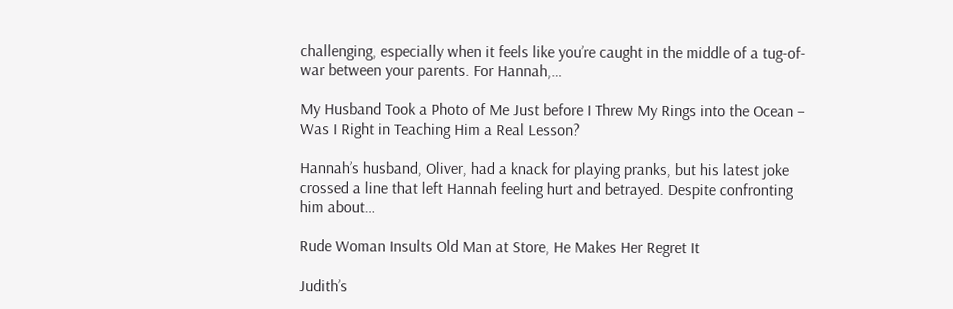challenging, especially when it feels like you’re caught in the middle of a tug-of-war between your parents. For Hannah,…

My Husband Took a Photo of Me Just before I Threw My Rings into the Ocean – Was I Right in Teaching Him a Real Lesson?

Hannah’s husband, Oliver, had a knack for playing pranks, but his latest joke crossed a line that left Hannah feeling hurt and betrayed. Despite confronting him about…

Rude Woman Insults Old Man at Store, He Makes Her Regret It

Judith’s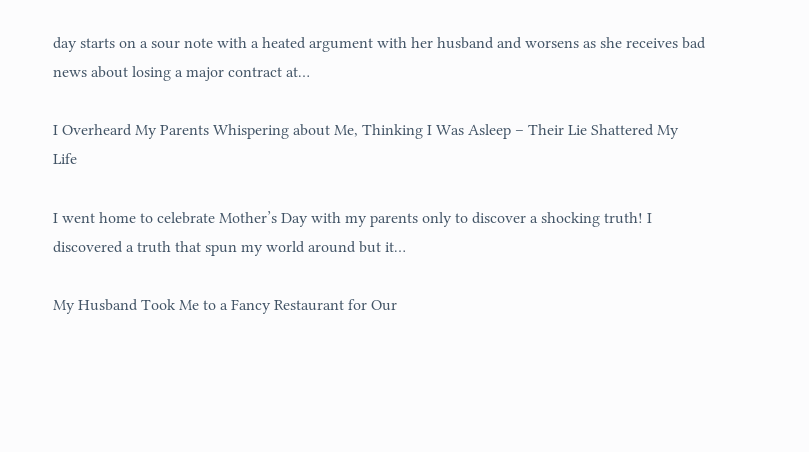day starts on a sour note with a heated argument with her husband and worsens as she receives bad news about losing a major contract at…

I Overheard My Parents Whispering about Me, Thinking I Was Asleep – Their Lie Shattered My Life

I went home to celebrate Mother’s Day with my parents only to discover a shocking truth! I discovered a truth that spun my world around but it…

My Husband Took Me to a Fancy Restaurant for Our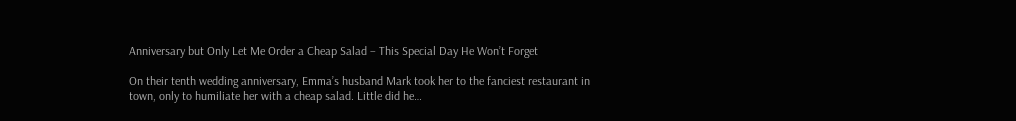Anniversary but Only Let Me Order a Cheap Salad – This Special Day He Won’t Forget

On their tenth wedding anniversary, Emma’s husband Mark took her to the fanciest restaurant in town, only to humiliate her with a cheap salad. Little did he…